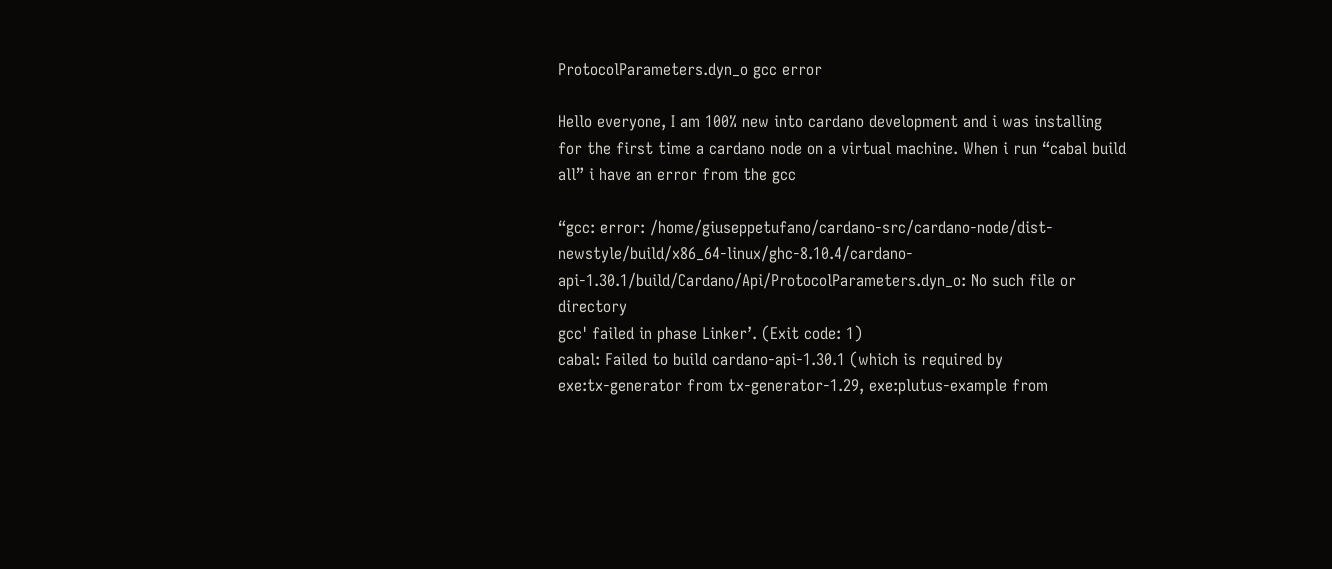ProtocolParameters.dyn_o gcc error

Hello everyone, I am 100% new into cardano development and i was installing for the first time a cardano node on a virtual machine. When i run “cabal build all” i have an error from the gcc

“gcc: error: /home/giuseppetufano/cardano-src/cardano-node/dist-newstyle/build/x86_64-linux/ghc-8.10.4/cardano-api-1.30.1/build/Cardano/Api/ProtocolParameters.dyn_o: No such file or directory
gcc' failed in phase Linker’. (Exit code: 1)
cabal: Failed to build cardano-api-1.30.1 (which is required by
exe:tx-generator from tx-generator-1.29, exe:plutus-example from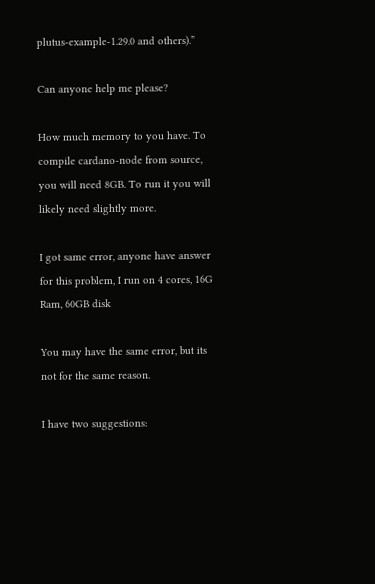plutus-example-1.29.0 and others).”

Can anyone help me please?

How much memory to you have. To compile cardano-node from source, you will need 8GB. To run it you will likely need slightly more.

I got same error, anyone have answer for this problem, I run on 4 cores, 16G Ram, 60GB disk

You may have the same error, but its not for the same reason.

I have two suggestions: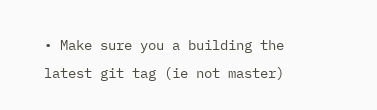• Make sure you a building the latest git tag (ie not master)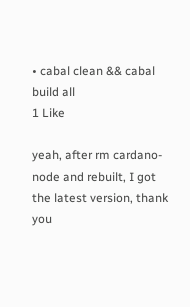• cabal clean && cabal build all
1 Like

yeah, after rm cardano-node and rebuilt, I got the latest version, thank you